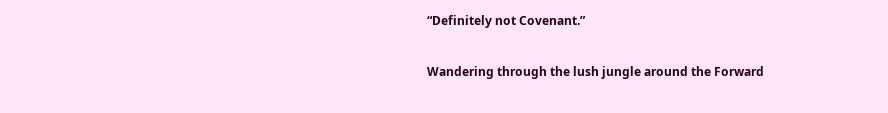“Definitely not Covenant.”

Wandering through the lush jungle around the Forward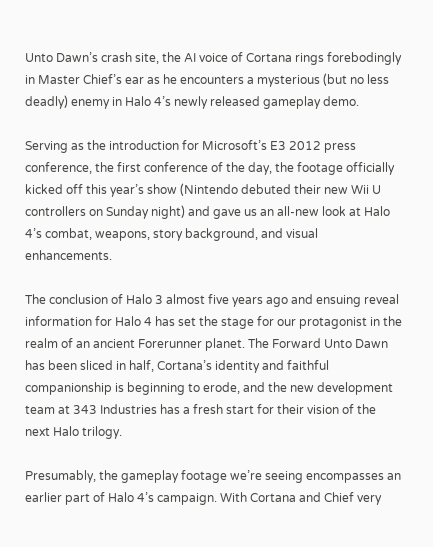Unto Dawn’s crash site, the AI voice of Cortana rings forebodingly in Master Chief’s ear as he encounters a mysterious (but no less deadly) enemy in Halo 4’s newly released gameplay demo.

Serving as the introduction for Microsoft’s E3 2012 press conference, the first conference of the day, the footage officially kicked off this year’s show (Nintendo debuted their new Wii U controllers on Sunday night) and gave us an all-new look at Halo 4’s combat, weapons, story background, and visual enhancements.

The conclusion of Halo 3 almost five years ago and ensuing reveal information for Halo 4 has set the stage for our protagonist in the realm of an ancient Forerunner planet. The Forward Unto Dawn has been sliced in half, Cortana’s identity and faithful companionship is beginning to erode, and the new development team at 343 Industries has a fresh start for their vision of the next Halo trilogy.

Presumably, the gameplay footage we’re seeing encompasses an earlier part of Halo 4’s campaign. With Cortana and Chief very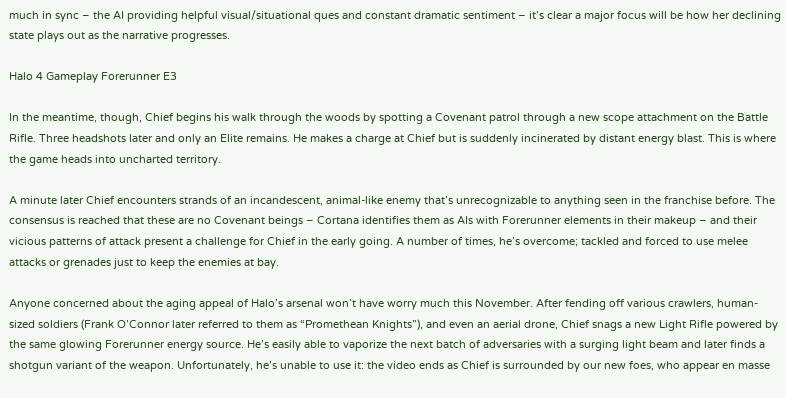much in sync – the AI providing helpful visual/situational ques and constant dramatic sentiment – it’s clear a major focus will be how her declining state plays out as the narrative progresses.

Halo 4 Gameplay Forerunner E3

In the meantime, though, Chief begins his walk through the woods by spotting a Covenant patrol through a new scope attachment on the Battle Rifle. Three headshots later and only an Elite remains. He makes a charge at Chief but is suddenly incinerated by distant energy blast. This is where the game heads into uncharted territory.

A minute later Chief encounters strands of an incandescent, animal-like enemy that’s unrecognizable to anything seen in the franchise before. The consensus is reached that these are no Covenant beings – Cortana identifies them as AIs with Forerunner elements in their makeup – and their vicious patterns of attack present a challenge for Chief in the early going. A number of times, he’s overcome; tackled and forced to use melee attacks or grenades just to keep the enemies at bay.

Anyone concerned about the aging appeal of Halo’s arsenal won’t have worry much this November. After fending off various crawlers, human-sized soldiers (Frank O’Connor later referred to them as “Promethean Knights”), and even an aerial drone, Chief snags a new Light Rifle powered by the same glowing Forerunner energy source. He’s easily able to vaporize the next batch of adversaries with a surging light beam and later finds a shotgun variant of the weapon. Unfortunately, he’s unable to use it: the video ends as Chief is surrounded by our new foes, who appear en masse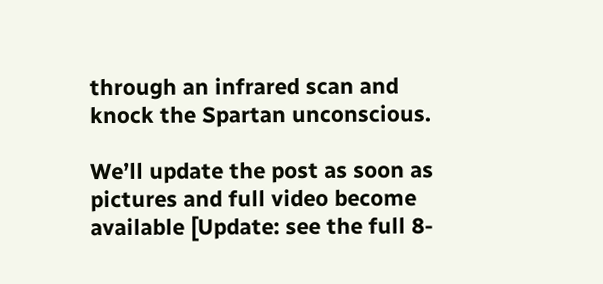through an infrared scan and knock the Spartan unconscious.

We’ll update the post as soon as pictures and full video become available [Update: see the full 8-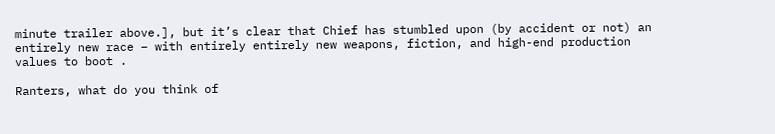minute trailer above.], but it’s clear that Chief has stumbled upon (by accident or not) an entirely new race – with entirely entirely new weapons, fiction, and high-end production values to boot .

Ranters, what do you think of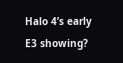Halo 4’s early E3 showing?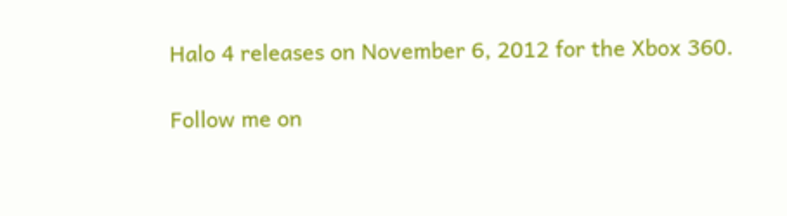Halo 4 releases on November 6, 2012 for the Xbox 360.

Follow me on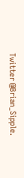Twitter @Brian_Sipple.